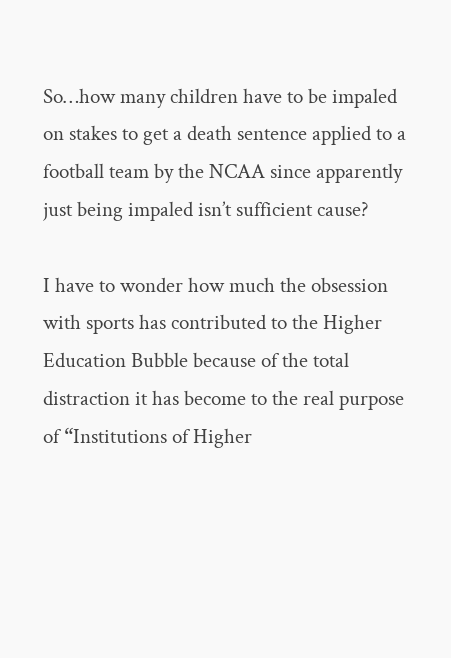So…how many children have to be impaled on stakes to get a death sentence applied to a football team by the NCAA since apparently just being impaled isn’t sufficient cause?

I have to wonder how much the obsession with sports has contributed to the Higher Education Bubble because of the total distraction it has become to the real purpose of “Institutions of Higher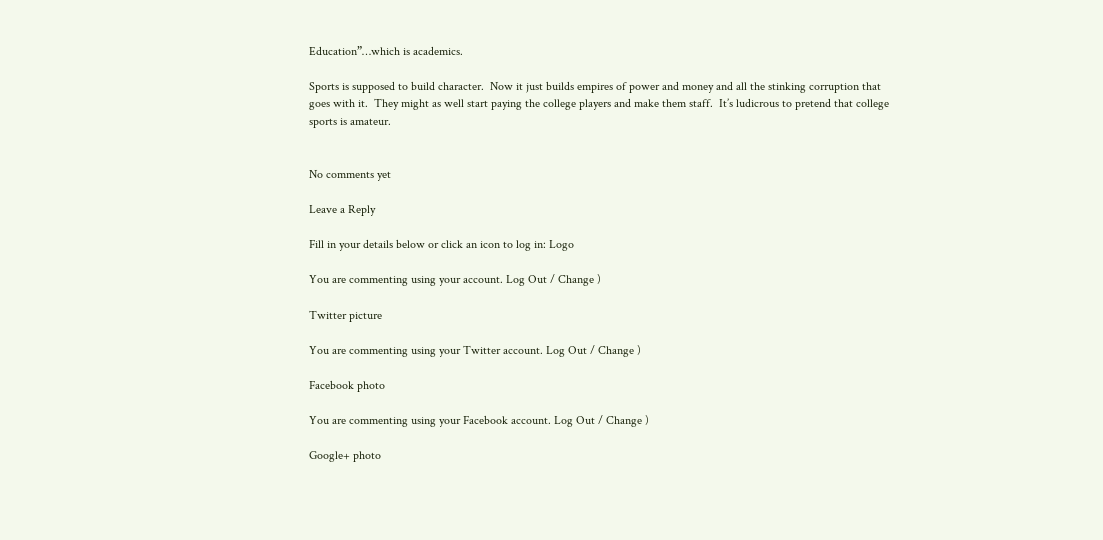Education”…which is academics.

Sports is supposed to build character.  Now it just builds empires of power and money and all the stinking corruption that goes with it.  They might as well start paying the college players and make them staff.  It’s ludicrous to pretend that college sports is amateur.


No comments yet

Leave a Reply

Fill in your details below or click an icon to log in: Logo

You are commenting using your account. Log Out / Change )

Twitter picture

You are commenting using your Twitter account. Log Out / Change )

Facebook photo

You are commenting using your Facebook account. Log Out / Change )

Google+ photo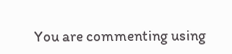You are commenting using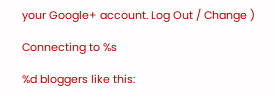your Google+ account. Log Out / Change )

Connecting to %s

%d bloggers like this: